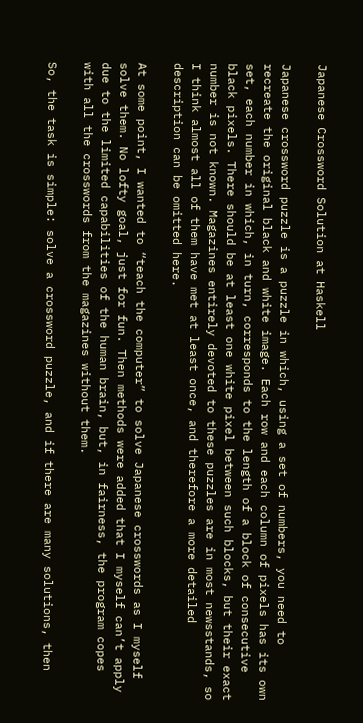Japanese Crossword Solution at Haskell

Japanese crossword puzzle is a puzzle in which, using a set of numbers, you need to recreate the original black and white image. Each row and each column of pixels has its own set, each number in which, in turn, corresponds to the length of a block of consecutive black pixels. There should be at least one white pixel between such blocks, but their exact number is not known. Magazines entirely devoted to these puzzles are in most newsstands, so I think almost all of them have met at least once, and therefore a more detailed description can be omitted here.

At some point, I wanted to “teach the computer” to solve Japanese crosswords as I myself solve them. No lofty goal, just for fun. Then methods were added that I myself can’t apply due to the limited capabilities of the human brain, but, in fairness, the program copes with all the crosswords from the magazines without them.

So, the task is simple: solve a crossword puzzle, and if there are many solutions, then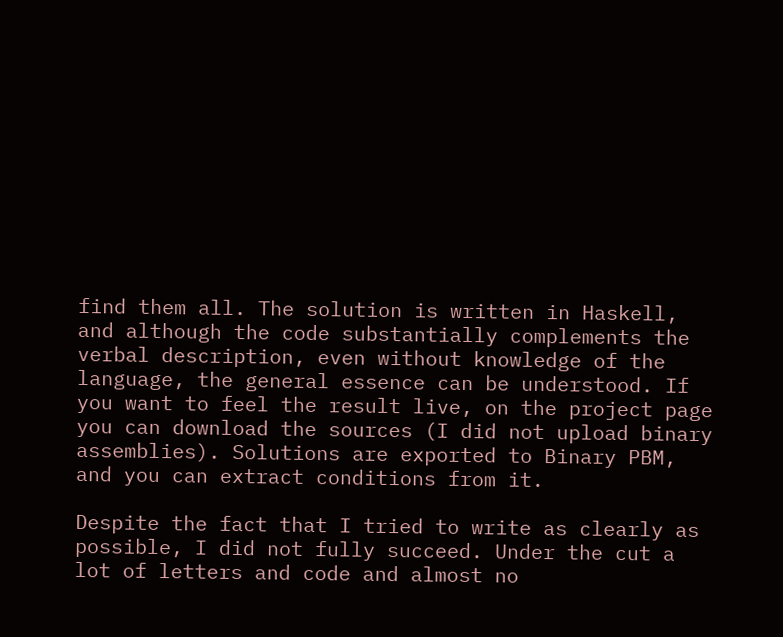find them all. The solution is written in Haskell, and although the code substantially complements the verbal description, even without knowledge of the language, the general essence can be understood. If you want to feel the result live, on the project page you can download the sources (I did not upload binary assemblies). Solutions are exported to Binary PBM, and you can extract conditions from it.

Despite the fact that I tried to write as clearly as possible, I did not fully succeed. Under the cut a lot of letters and code and almost no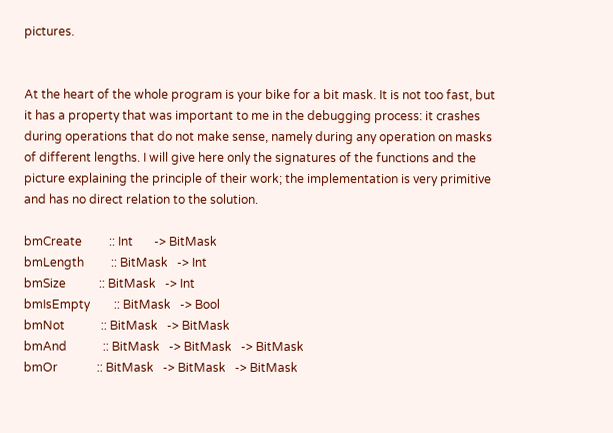pictures.


At the heart of the whole program is your bike for a bit mask. It is not too fast, but it has a property that was important to me in the debugging process: it crashes during operations that do not make sense, namely during any operation on masks of different lengths. I will give here only the signatures of the functions and the picture explaining the principle of their work; the implementation is very primitive and has no direct relation to the solution.

bmCreate         :: Int       -> BitMask
bmLength         :: BitMask   -> Int
bmSize           :: BitMask   -> Int
bmIsEmpty        :: BitMask   -> Bool
bmNot            :: BitMask   -> BitMask
bmAnd            :: BitMask   -> BitMask   -> BitMask
bmOr             :: BitMask   -> BitMask   -> BitMask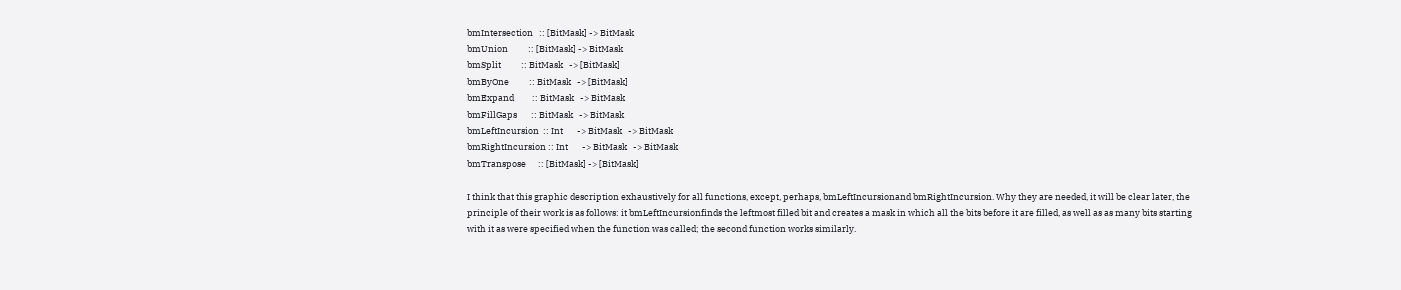bmIntersection   :: [BitMask] -> BitMask
bmUnion          :: [BitMask] -> BitMask
bmSplit          :: BitMask   -> [BitMask]
bmByOne          :: BitMask   -> [BitMask]
bmExpand         :: BitMask   -> BitMask
bmFillGaps       :: BitMask   -> BitMask
bmLeftIncursion  :: Int       -> BitMask   -> BitMask
bmRightIncursion :: Int       -> BitMask   -> BitMask
bmTranspose      :: [BitMask] -> [BitMask]

I think that this graphic description exhaustively for all functions, except, perhaps, bmLeftIncursionand bmRightIncursion. Why they are needed, it will be clear later, the principle of their work is as follows: it bmLeftIncursionfinds the leftmost filled bit and creates a mask in which all the bits before it are filled, as well as as many bits starting with it as were specified when the function was called; the second function works similarly.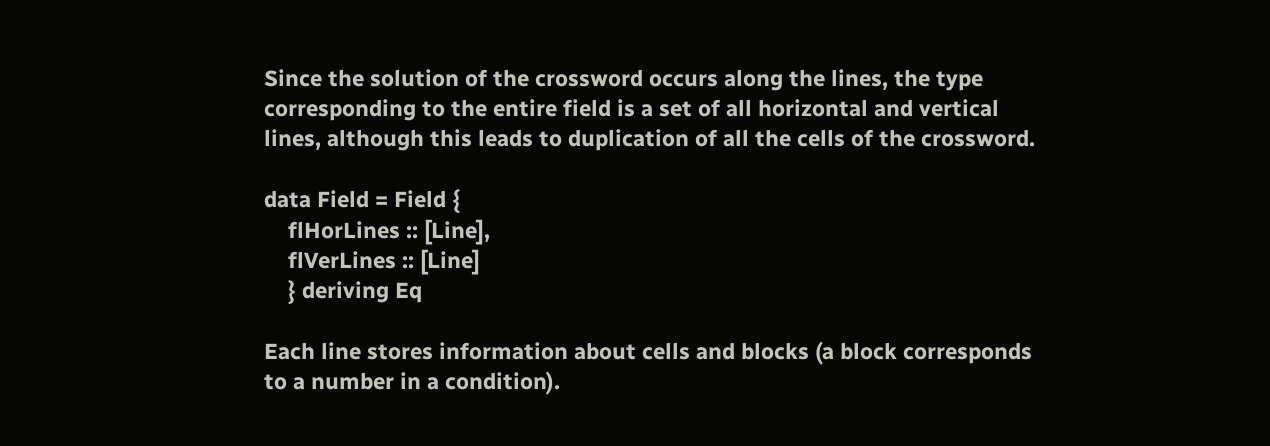Since the solution of the crossword occurs along the lines, the type corresponding to the entire field is a set of all horizontal and vertical lines, although this leads to duplication of all the cells of the crossword.

data Field = Field {
    flHorLines :: [Line],
    flVerLines :: [Line]
    } deriving Eq

Each line stores information about cells and blocks (a block corresponds to a number in a condition).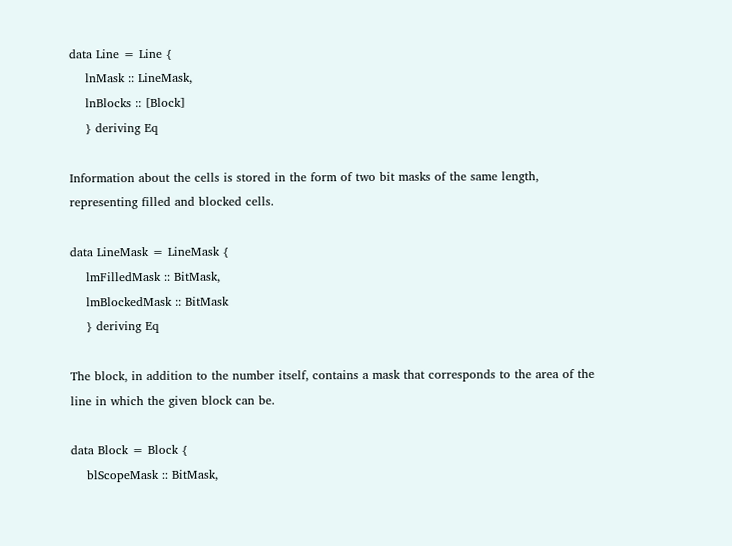data Line = Line {
    lnMask :: LineMask,
    lnBlocks :: [Block]
    } deriving Eq

Information about the cells is stored in the form of two bit masks of the same length, representing filled and blocked cells.

data LineMask = LineMask {
    lmFilledMask :: BitMask,
    lmBlockedMask :: BitMask
    } deriving Eq

The block, in addition to the number itself, contains a mask that corresponds to the area of the line in which the given block can be.

data Block = Block {
    blScopeMask :: BitMask,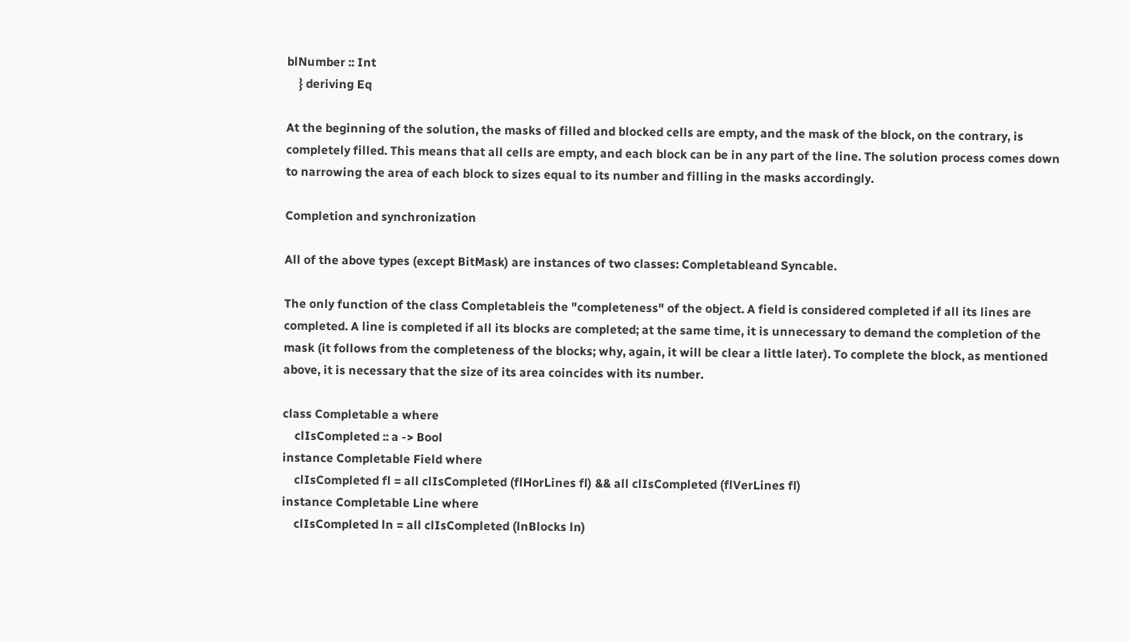blNumber :: Int
    } deriving Eq

At the beginning of the solution, the masks of filled and blocked cells are empty, and the mask of the block, on the contrary, is completely filled. This means that all cells are empty, and each block can be in any part of the line. The solution process comes down to narrowing the area of each block to sizes equal to its number and filling in the masks accordingly.

Completion and synchronization

All of the above types (except BitMask) are instances of two classes: Completableand Syncable.

The only function of the class Completableis the "completeness" of the object. A field is considered completed if all its lines are completed. A line is completed if all its blocks are completed; at the same time, it is unnecessary to demand the completion of the mask (it follows from the completeness of the blocks; why, again, it will be clear a little later). To complete the block, as mentioned above, it is necessary that the size of its area coincides with its number.

class Completable a where
    clIsCompleted :: a -> Bool
instance Completable Field where
    clIsCompleted fl = all clIsCompleted (flHorLines fl) && all clIsCompleted (flVerLines fl)
instance Completable Line where
    clIsCompleted ln = all clIsCompleted (lnBlocks ln)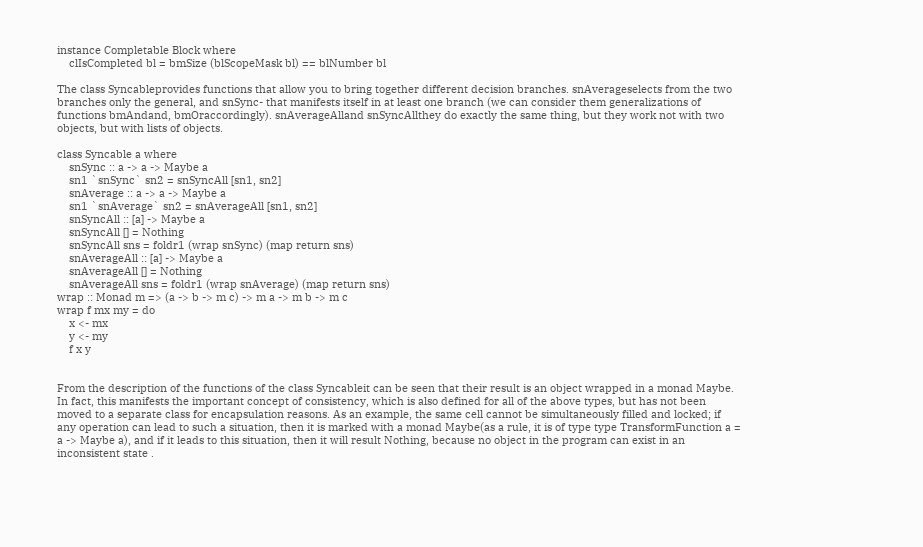instance Completable Block where
    clIsCompleted bl = bmSize (blScopeMask bl) == blNumber bl

The class Syncableprovides functions that allow you to bring together different decision branches. snAverageselects from the two branches only the general, and snSync- that manifests itself in at least one branch (we can consider them generalizations of functions bmAndand, bmOraccordingly). snAverageAlland snSyncAllthey do exactly the same thing, but they work not with two objects, but with lists of objects.

class Syncable a where
    snSync :: a -> a -> Maybe a
    sn1 `snSync` sn2 = snSyncAll [sn1, sn2]
    snAverage :: a -> a -> Maybe a
    sn1 `snAverage` sn2 = snAverageAll [sn1, sn2]
    snSyncAll :: [a] -> Maybe a
    snSyncAll [] = Nothing
    snSyncAll sns = foldr1 (wrap snSync) (map return sns)
    snAverageAll :: [a] -> Maybe a
    snAverageAll [] = Nothing
    snAverageAll sns = foldr1 (wrap snAverage) (map return sns)
wrap :: Monad m => (a -> b -> m c) -> m a -> m b -> m c
wrap f mx my = do
    x <- mx
    y <- my
    f x y


From the description of the functions of the class Syncableit can be seen that their result is an object wrapped in a monad Maybe. In fact, this manifests the important concept of consistency, which is also defined for all of the above types, but has not been moved to a separate class for encapsulation reasons. As an example, the same cell cannot be simultaneously filled and locked; if any operation can lead to such a situation, then it is marked with a monad Maybe(as a rule, it is of type type TransformFunction a = a -> Maybe a), and if it leads to this situation, then it will result Nothing, because no object in the program can exist in an inconsistent state .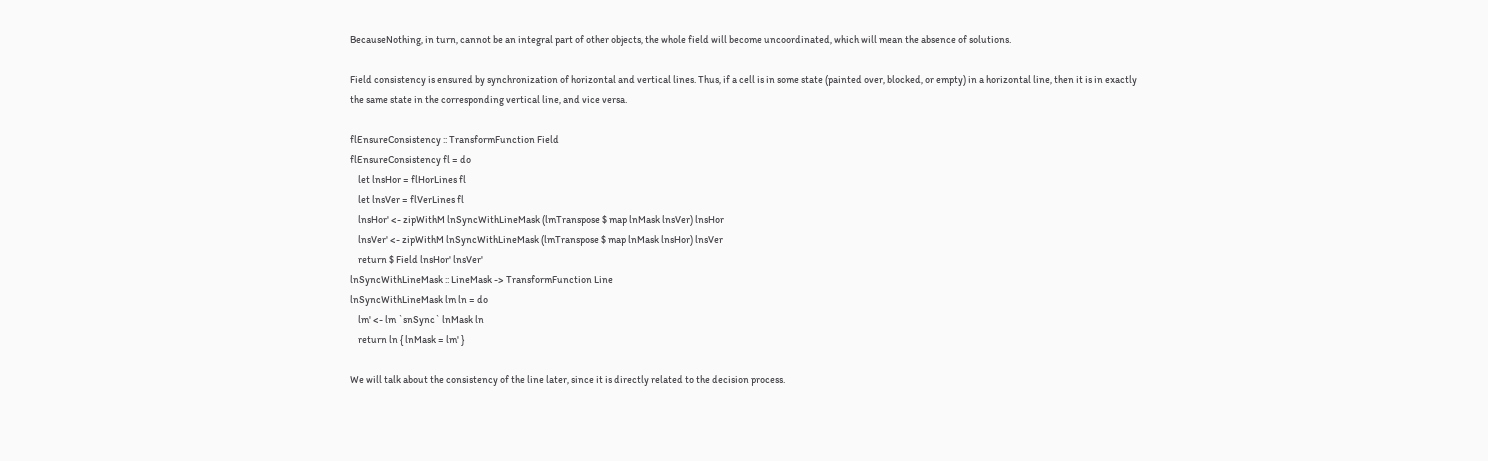BecauseNothing, in turn, cannot be an integral part of other objects, the whole field will become uncoordinated, which will mean the absence of solutions.

Field consistency is ensured by synchronization of horizontal and vertical lines. Thus, if a cell is in some state (painted over, blocked, or empty) in a horizontal line, then it is in exactly the same state in the corresponding vertical line, and vice versa.

flEnsureConsistency :: TransformFunction Field
flEnsureConsistency fl = do
    let lnsHor = flHorLines fl
    let lnsVer = flVerLines fl
    lnsHor' <- zipWithM lnSyncWithLineMask (lmTranspose $ map lnMask lnsVer) lnsHor
    lnsVer' <- zipWithM lnSyncWithLineMask (lmTranspose $ map lnMask lnsHor) lnsVer
    return $ Field lnsHor' lnsVer'
lnSyncWithLineMask :: LineMask -> TransformFunction Line
lnSyncWithLineMask lm ln = do
    lm' <- lm `snSync` lnMask ln
    return ln { lnMask = lm' }

We will talk about the consistency of the line later, since it is directly related to the decision process.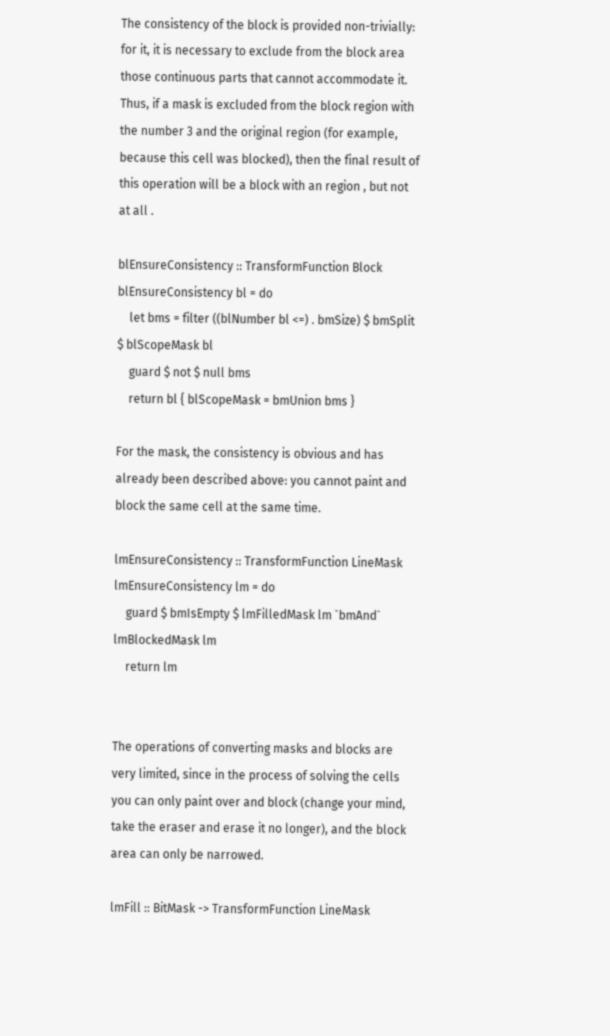The consistency of the block is provided non-trivially: for it, it is necessary to exclude from the block area those continuous parts that cannot accommodate it. Thus, if a mask is excluded from the block region with the number 3 and the original region (for example, because this cell was blocked), then the final result of this operation will be a block with an region , but not at all .

blEnsureConsistency :: TransformFunction Block
blEnsureConsistency bl = do
    let bms = filter ((blNumber bl <=) . bmSize) $ bmSplit $ blScopeMask bl
    guard $ not $ null bms
    return bl { blScopeMask = bmUnion bms }

For the mask, the consistency is obvious and has already been described above: you cannot paint and block the same cell at the same time.

lmEnsureConsistency :: TransformFunction LineMask
lmEnsureConsistency lm = do
    guard $ bmIsEmpty $ lmFilledMask lm `bmAnd` lmBlockedMask lm
    return lm


The operations of converting masks and blocks are very limited, since in the process of solving the cells you can only paint over and block (change your mind, take the eraser and erase it no longer), and the block area can only be narrowed.

lmFill :: BitMask -> TransformFunction LineMask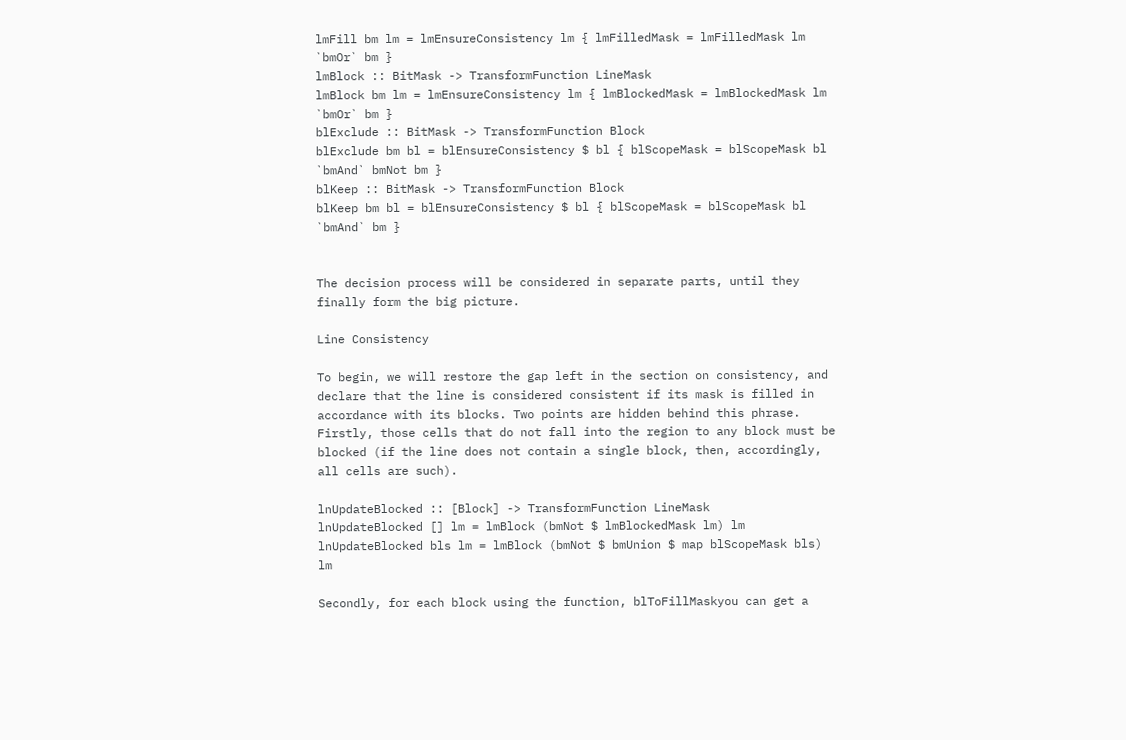lmFill bm lm = lmEnsureConsistency lm { lmFilledMask = lmFilledMask lm `bmOr` bm }
lmBlock :: BitMask -> TransformFunction LineMask
lmBlock bm lm = lmEnsureConsistency lm { lmBlockedMask = lmBlockedMask lm `bmOr` bm }
blExclude :: BitMask -> TransformFunction Block
blExclude bm bl = blEnsureConsistency $ bl { blScopeMask = blScopeMask bl `bmAnd` bmNot bm }
blKeep :: BitMask -> TransformFunction Block
blKeep bm bl = blEnsureConsistency $ bl { blScopeMask = blScopeMask bl `bmAnd` bm }


The decision process will be considered in separate parts, until they finally form the big picture.

Line Consistency

To begin, we will restore the gap left in the section on consistency, and declare that the line is considered consistent if its mask is filled in accordance with its blocks. Two points are hidden behind this phrase. Firstly, those cells that do not fall into the region to any block must be blocked (if the line does not contain a single block, then, accordingly, all cells are such).

lnUpdateBlocked :: [Block] -> TransformFunction LineMask
lnUpdateBlocked [] lm = lmBlock (bmNot $ lmBlockedMask lm) lm
lnUpdateBlocked bls lm = lmBlock (bmNot $ bmUnion $ map blScopeMask bls) lm

Secondly, for each block using the function, blToFillMaskyou can get a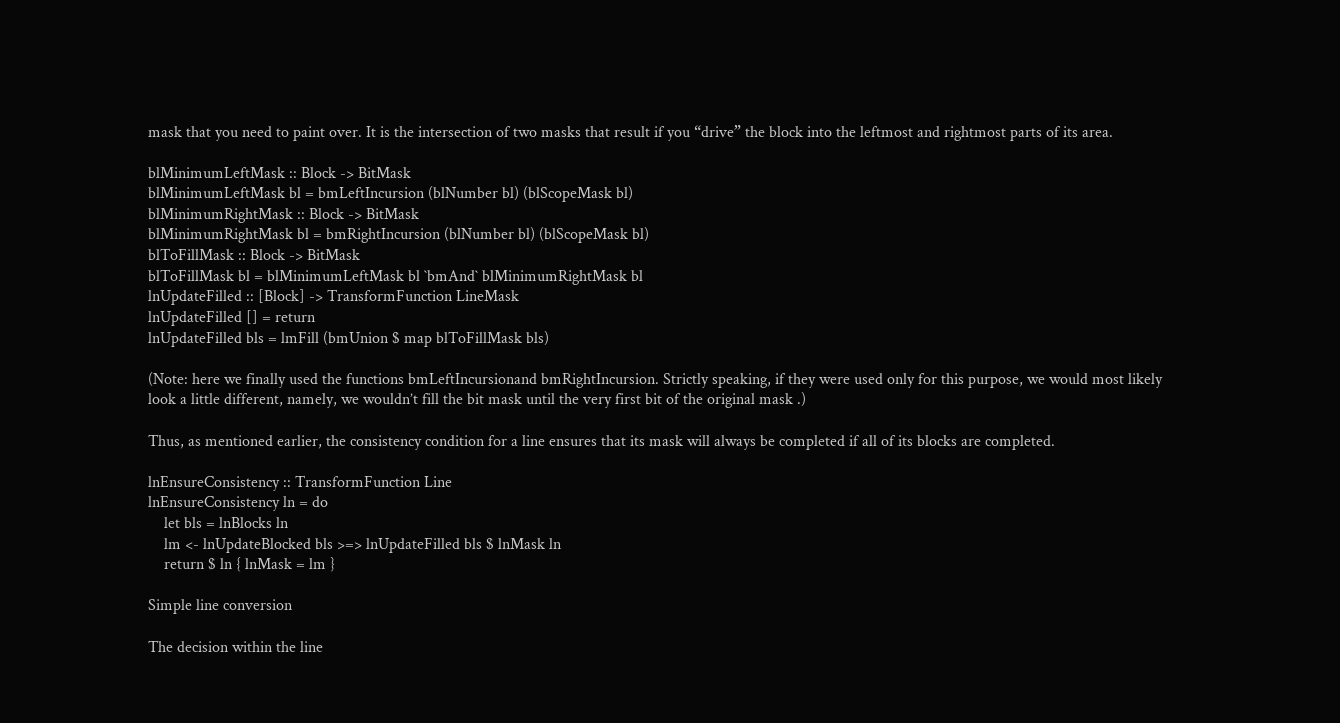mask that you need to paint over. It is the intersection of two masks that result if you “drive” the block into the leftmost and rightmost parts of its area.

blMinimumLeftMask :: Block -> BitMask
blMinimumLeftMask bl = bmLeftIncursion (blNumber bl) (blScopeMask bl)
blMinimumRightMask :: Block -> BitMask
blMinimumRightMask bl = bmRightIncursion (blNumber bl) (blScopeMask bl)
blToFillMask :: Block -> BitMask
blToFillMask bl = blMinimumLeftMask bl `bmAnd` blMinimumRightMask bl
lnUpdateFilled :: [Block] -> TransformFunction LineMask
lnUpdateFilled [] = return
lnUpdateFilled bls = lmFill (bmUnion $ map blToFillMask bls)

(Note: here we finally used the functions bmLeftIncursionand bmRightIncursion. Strictly speaking, if they were used only for this purpose, we would most likely look a little different, namely, we wouldn’t fill the bit mask until the very first bit of the original mask .)

Thus, as mentioned earlier, the consistency condition for a line ensures that its mask will always be completed if all of its blocks are completed.

lnEnsureConsistency :: TransformFunction Line
lnEnsureConsistency ln = do
    let bls = lnBlocks ln
    lm <- lnUpdateBlocked bls >=> lnUpdateFilled bls $ lnMask ln
    return $ ln { lnMask = lm }

Simple line conversion

The decision within the line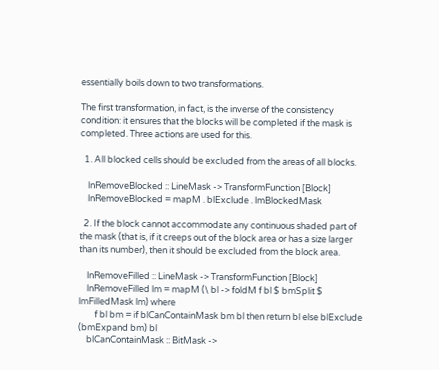essentially boils down to two transformations.

The first transformation, in fact, is the inverse of the consistency condition: it ensures that the blocks will be completed if the mask is completed. Three actions are used for this.

  1. All blocked cells should be excluded from the areas of all blocks.

    lnRemoveBlocked :: LineMask -> TransformFunction [Block]
    lnRemoveBlocked = mapM . blExclude . lmBlockedMask

  2. If the block cannot accommodate any continuous shaded part of the mask (that is, if it creeps out of the block area or has a size larger than its number), then it should be excluded from the block area.

    lnRemoveFilled :: LineMask -> TransformFunction [Block]
    lnRemoveFilled lm = mapM (\ bl -> foldM f bl $ bmSplit $ lmFilledMask lm) where
        f bl bm = if blCanContainMask bm bl then return bl else blExclude (bmExpand bm) bl
    blCanContainMask :: BitMask ->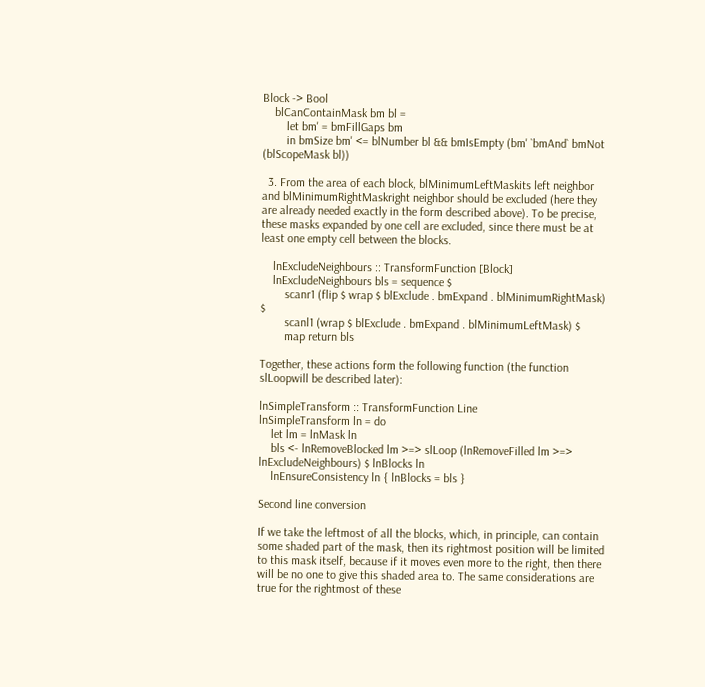Block -> Bool
    blCanContainMask bm bl =
        let bm' = bmFillGaps bm
        in bmSize bm' <= blNumber bl && bmIsEmpty (bm' `bmAnd` bmNot (blScopeMask bl))

  3. From the area of each block, blMinimumLeftMaskits left neighbor and blMinimumRightMaskright neighbor should be excluded (here they are already needed exactly in the form described above). To be precise, these masks expanded by one cell are excluded, since there must be at least one empty cell between the blocks.

    lnExcludeNeighbours :: TransformFunction [Block]
    lnExcludeNeighbours bls = sequence $
        scanr1 (flip $ wrap $ blExclude . bmExpand . blMinimumRightMask) $
        scanl1 (wrap $ blExclude . bmExpand . blMinimumLeftMask) $
        map return bls

Together, these actions form the following function (the function slLoopwill be described later):

lnSimpleTransform :: TransformFunction Line
lnSimpleTransform ln = do
    let lm = lnMask ln
    bls <- lnRemoveBlocked lm >=> slLoop (lnRemoveFilled lm >=> lnExcludeNeighbours) $ lnBlocks ln
    lnEnsureConsistency ln { lnBlocks = bls }

Second line conversion

If we take the leftmost of all the blocks, which, in principle, can contain some shaded part of the mask, then its rightmost position will be limited to this mask itself, because if it moves even more to the right, then there will be no one to give this shaded area to. The same considerations are true for the rightmost of these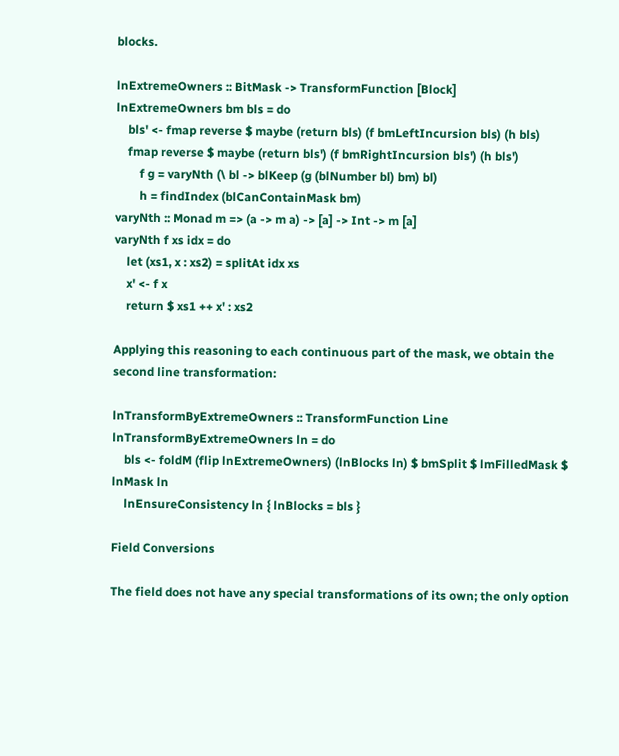blocks.

lnExtremeOwners :: BitMask -> TransformFunction [Block]
lnExtremeOwners bm bls = do
    bls' <- fmap reverse $ maybe (return bls) (f bmLeftIncursion bls) (h bls)
    fmap reverse $ maybe (return bls') (f bmRightIncursion bls') (h bls')
        f g = varyNth (\ bl -> blKeep (g (blNumber bl) bm) bl)
        h = findIndex (blCanContainMask bm)
varyNth :: Monad m => (a -> m a) -> [a] -> Int -> m [a]
varyNth f xs idx = do
    let (xs1, x : xs2) = splitAt idx xs
    x' <- f x
    return $ xs1 ++ x' : xs2

Applying this reasoning to each continuous part of the mask, we obtain the second line transformation:

lnTransformByExtremeOwners :: TransformFunction Line
lnTransformByExtremeOwners ln = do
    bls <- foldM (flip lnExtremeOwners) (lnBlocks ln) $ bmSplit $ lmFilledMask $ lnMask ln
    lnEnsureConsistency ln { lnBlocks = bls }

Field Conversions

The field does not have any special transformations of its own; the only option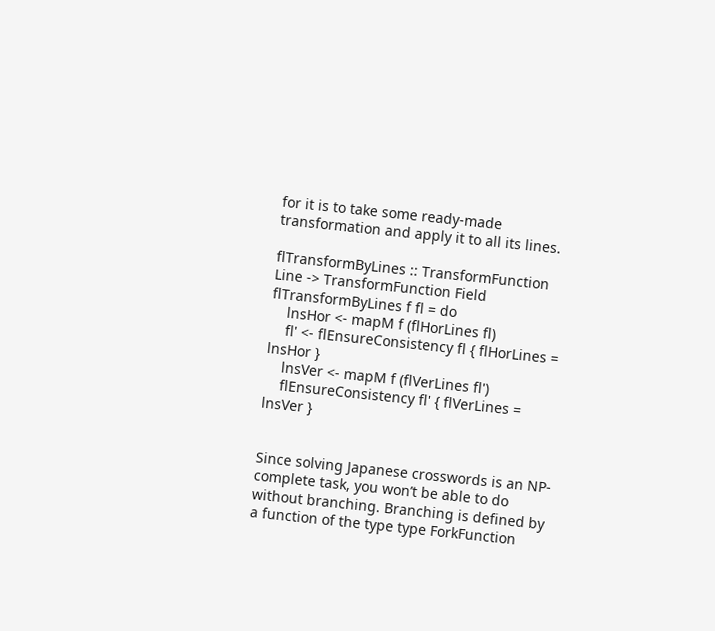for it is to take some ready-made transformation and apply it to all its lines.

flTransformByLines :: TransformFunction Line -> TransformFunction Field
flTransformByLines f fl = do
    lnsHor <- mapM f (flHorLines fl)
    fl' <- flEnsureConsistency fl { flHorLines = lnsHor }
    lnsVer <- mapM f (flVerLines fl')
    flEnsureConsistency fl' { flVerLines = lnsVer }


Since solving Japanese crosswords is an NP-complete task, you won’t be able to do without branching. Branching is defined by a function of the type type ForkFunction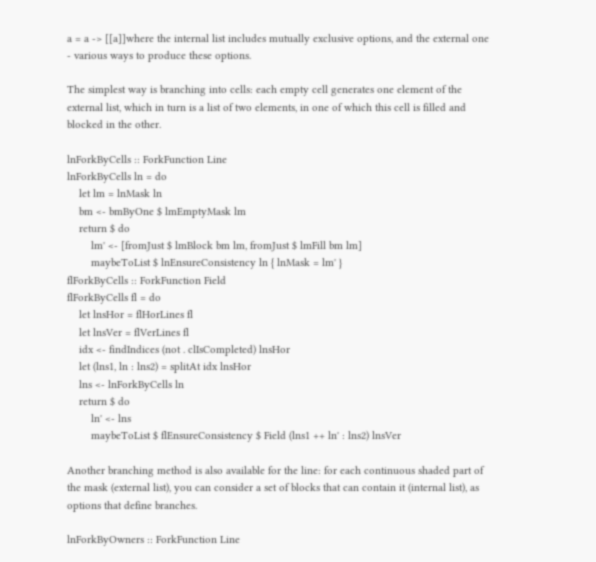a = a -> [[a]]where the internal list includes mutually exclusive options, and the external one - various ways to produce these options.

The simplest way is branching into cells: each empty cell generates one element of the external list, which in turn is a list of two elements, in one of which this cell is filled and blocked in the other.

lnForkByCells :: ForkFunction Line
lnForkByCells ln = do
    let lm = lnMask ln
    bm <- bmByOne $ lmEmptyMask lm
    return $ do
        lm' <- [fromJust $ lmBlock bm lm, fromJust $ lmFill bm lm]
        maybeToList $ lnEnsureConsistency ln { lnMask = lm' }
flForkByCells :: ForkFunction Field
flForkByCells fl = do
    let lnsHor = flHorLines fl
    let lnsVer = flVerLines fl
    idx <- findIndices (not . clIsCompleted) lnsHor
    let (lns1, ln : lns2) = splitAt idx lnsHor
    lns <- lnForkByCells ln
    return $ do
        ln' <- lns
        maybeToList $ flEnsureConsistency $ Field (lns1 ++ ln' : lns2) lnsVer

Another branching method is also available for the line: for each continuous shaded part of the mask (external list), you can consider a set of blocks that can contain it (internal list), as options that define branches.

lnForkByOwners :: ForkFunction Line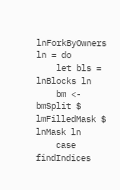lnForkByOwners ln = do
    let bls = lnBlocks ln
    bm <- bmSplit $ lmFilledMask $ lnMask ln
    case findIndices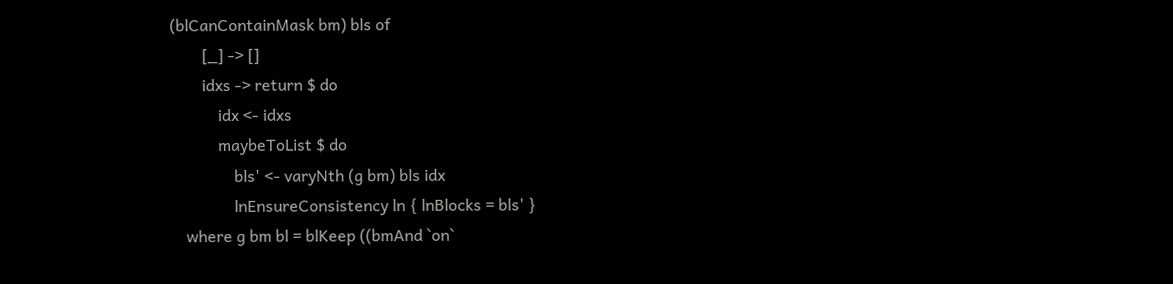(blCanContainMask bm) bls of
        [_] -> []
        idxs -> return $ do
            idx <- idxs
            maybeToList $ do
                bls' <- varyNth (g bm) bls idx
                lnEnsureConsistency ln { lnBlocks = bls' }
    where g bm bl = blKeep ((bmAnd `on`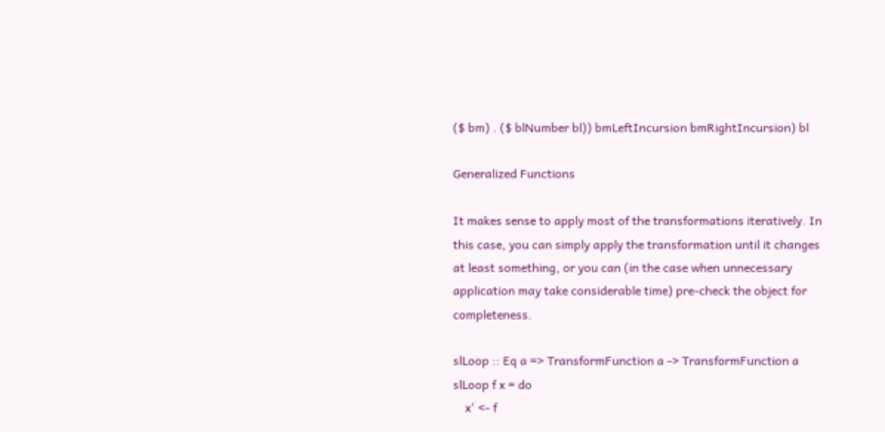($ bm) . ($ blNumber bl)) bmLeftIncursion bmRightIncursion) bl

Generalized Functions

It makes sense to apply most of the transformations iteratively. In this case, you can simply apply the transformation until it changes at least something, or you can (in the case when unnecessary application may take considerable time) pre-check the object for completeness.

slLoop :: Eq a => TransformFunction a -> TransformFunction a
slLoop f x = do
    x' <- f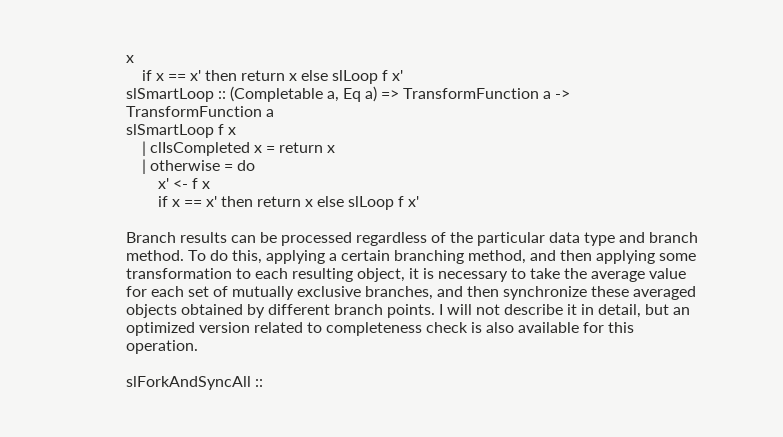x
    if x == x' then return x else slLoop f x'
slSmartLoop :: (Completable a, Eq a) => TransformFunction a -> TransformFunction a
slSmartLoop f x
    | clIsCompleted x = return x
    | otherwise = do
        x' <- f x
        if x == x' then return x else slLoop f x'

Branch results can be processed regardless of the particular data type and branch method. To do this, applying a certain branching method, and then applying some transformation to each resulting object, it is necessary to take the average value for each set of mutually exclusive branches, and then synchronize these averaged objects obtained by different branch points. I will not describe it in detail, but an optimized version related to completeness check is also available for this operation.

slForkAndSyncAll ::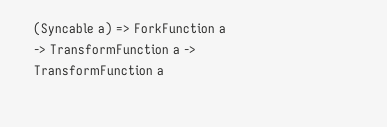(Syncable a) => ForkFunction a -> TransformFunction a -> TransformFunction a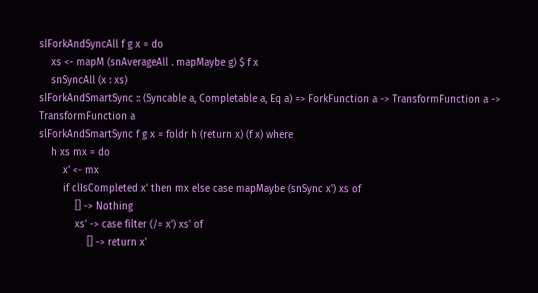slForkAndSyncAll f g x = do
    xs <- mapM (snAverageAll . mapMaybe g) $ f x
    snSyncAll (x : xs)
slForkAndSmartSync :: (Syncable a, Completable a, Eq a) => ForkFunction a -> TransformFunction a -> TransformFunction a
slForkAndSmartSync f g x = foldr h (return x) (f x) where
    h xs mx = do
        x' <- mx
        if clIsCompleted x' then mx else case mapMaybe (snSync x') xs of
            [] -> Nothing
            xs' -> case filter (/= x') xs' of
                [] -> return x'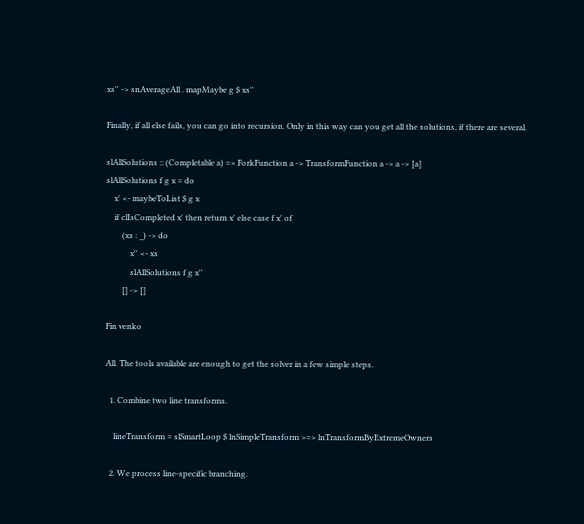xs'' -> snAverageAll . mapMaybe g $ xs''

Finally, if all else fails, you can go into recursion. Only in this way can you get all the solutions, if there are several.

slAllSolutions :: (Completable a) => ForkFunction a -> TransformFunction a -> a -> [a]
slAllSolutions f g x = do
    x' <- maybeToList $ g x
    if clIsCompleted x' then return x' else case f x' of
        (xs : _) -> do
            x'' <- xs
            slAllSolutions f g x''
        [] -> []

Fin venko

All. The tools available are enough to get the solver in a few simple steps.

  1. Combine two line transforms.

    lineTransform = slSmartLoop $ lnSimpleTransform >=> lnTransformByExtremeOwners

  2. We process line-specific branching.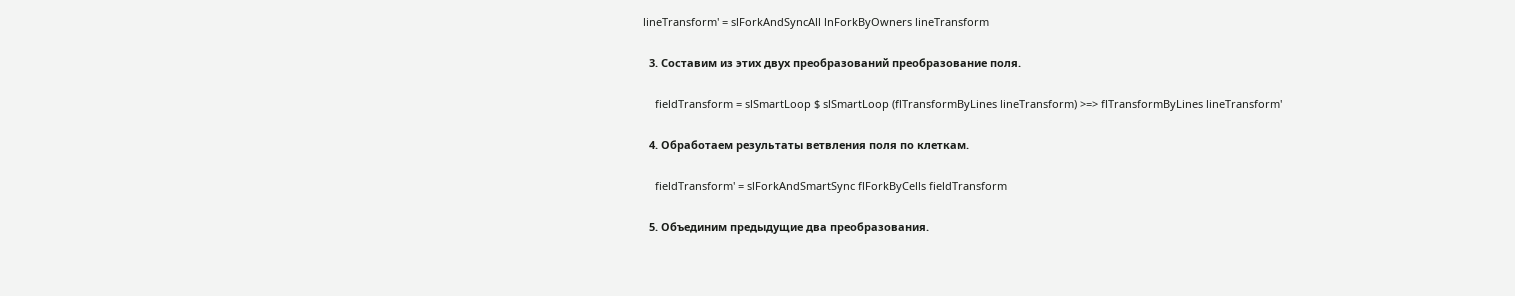lineTransform' = slForkAndSyncAll lnForkByOwners lineTransform

  3. Составим из этих двух преобразований преобразование поля.

    fieldTransform = slSmartLoop $ slSmartLoop (flTransformByLines lineTransform) >=> flTransformByLines lineTransform'

  4. Обработаем результаты ветвления поля по клеткам.

    fieldTransform' = slForkAndSmartSync flForkByCells fieldTransform

  5. Объединим предыдущие два преобразования.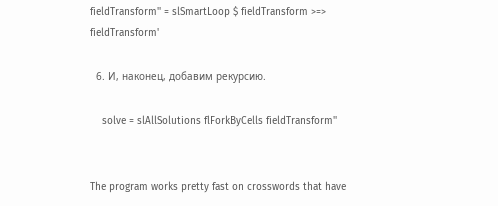fieldTransform'' = slSmartLoop $ fieldTransform >=> fieldTransform'

  6. И, наконец, добавим рекурсию.

    solve = slAllSolutions flForkByCells fieldTransform''


The program works pretty fast on crosswords that have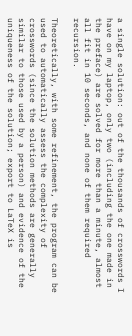a single solution: out of the thousands of crosswords I have on my laptop, only two (including the one made in the preface) are solved for more than a minute, almost all fit in 10 seconds, and none of them required recursion.

Theoretically, with some refinement, the program can be used to automatically assess the complexity of crosswords (since the solution methods are generally similar to those used by a person) and evidence of the uniqueness of the solution; export to LaTeX is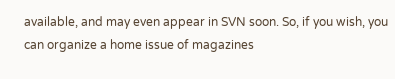available, and may even appear in SVN soon. So, if you wish, you can organize a home issue of magazines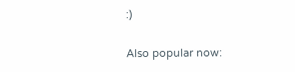:)

Also popular now: